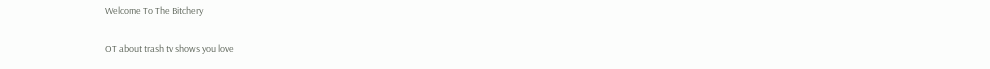Welcome To The Bitchery

OT about trash tv shows you love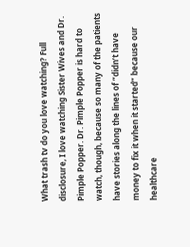What trash tv do you love watching? Full disclosure, I love watching Sister Wives and Dr. Pimple Popper. Dr. Pimple Popper is hard to watch, though, because so many of the patients have stories along the lines of “didn’t have money to fix it when it started” because our healthcare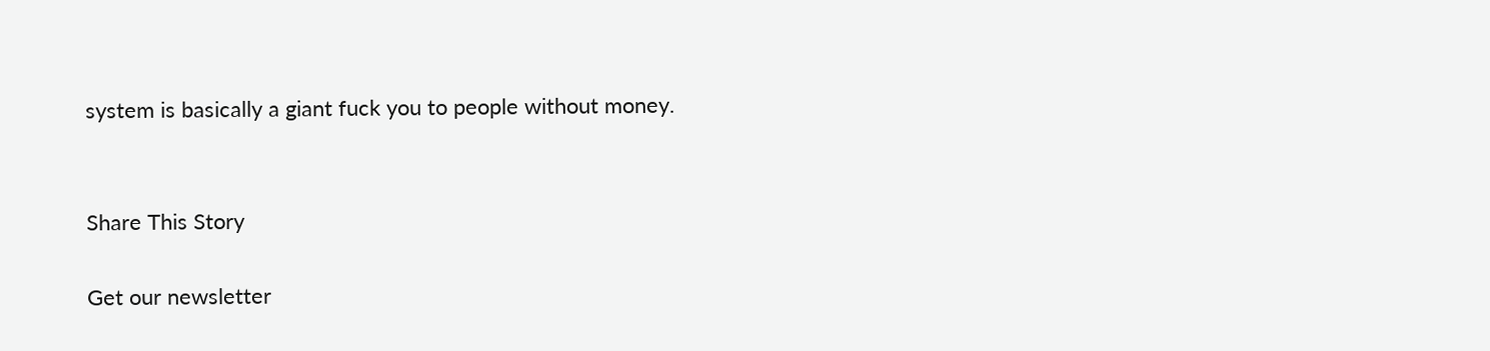system is basically a giant fuck you to people without money.


Share This Story

Get our newsletter